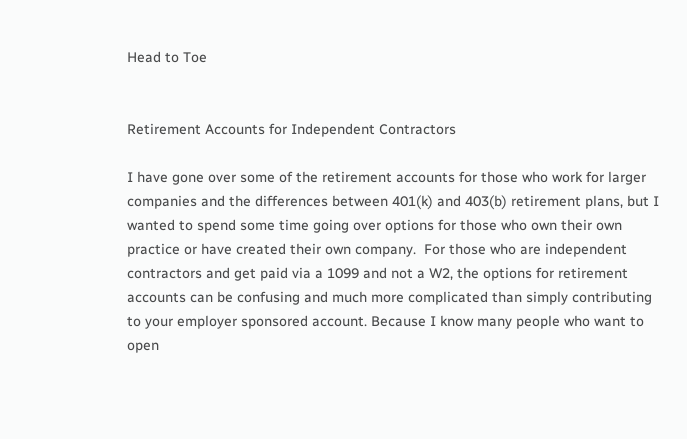Head to Toe


Retirement Accounts for Independent Contractors

I have gone over some of the retirement accounts for those who work for larger companies and the differences between 401(k) and 403(b) retirement plans, but I wanted to spend some time going over options for those who own their own practice or have created their own company.  For those who are independent contractors and get paid via a 1099 and not a W2, the options for retirement accounts can be confusing and much more complicated than simply contributing to your employer sponsored account. Because I know many people who want to open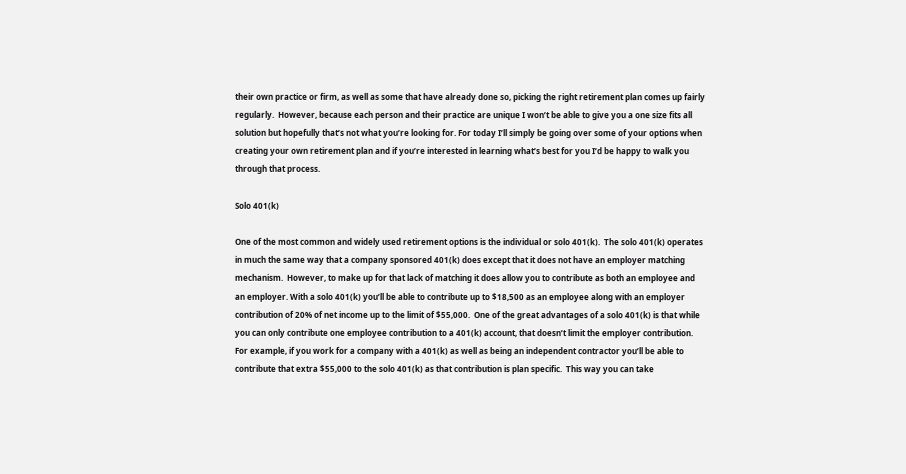their own practice or firm, as well as some that have already done so, picking the right retirement plan comes up fairly regularly.  However, because each person and their practice are unique I won’t be able to give you a one size fits all solution but hopefully that’s not what you’re looking for. For today I’ll simply be going over some of your options when creating your own retirement plan and if you’re interested in learning what’s best for you I’d be happy to walk you through that process.

Solo 401(k)

One of the most common and widely used retirement options is the individual or solo 401(k).  The solo 401(k) operates in much the same way that a company sponsored 401(k) does except that it does not have an employer matching mechanism.  However, to make up for that lack of matching it does allow you to contribute as both an employee and an employer. With a solo 401(k) you’ll be able to contribute up to $18,500 as an employee along with an employer contribution of 20% of net income up to the limit of $55,000.  One of the great advantages of a solo 401(k) is that while you can only contribute one employee contribution to a 401(k) account, that doesn’t limit the employer contribution. For example, if you work for a company with a 401(k) as well as being an independent contractor you’ll be able to contribute that extra $55,000 to the solo 401(k) as that contribution is plan specific.  This way you can take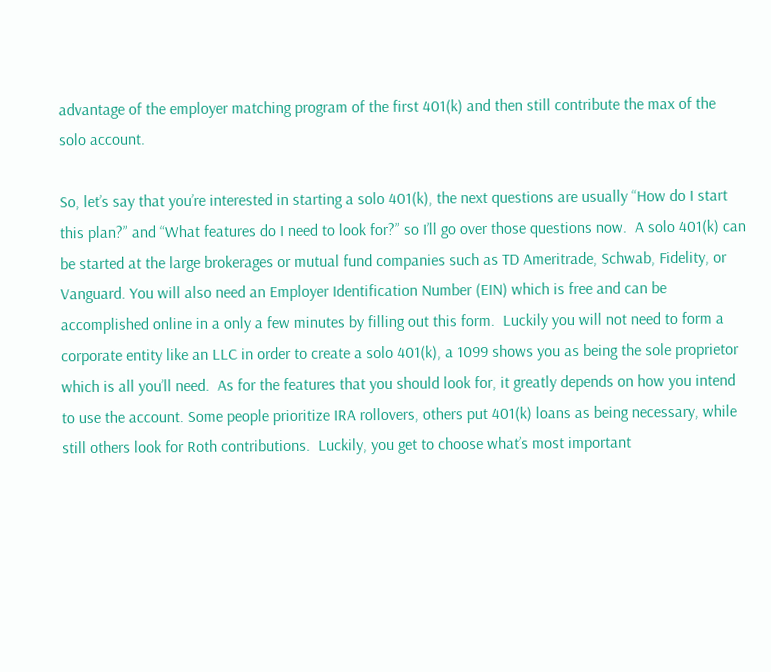advantage of the employer matching program of the first 401(k) and then still contribute the max of the solo account.

So, let’s say that you’re interested in starting a solo 401(k), the next questions are usually “How do I start this plan?” and “What features do I need to look for?” so I’ll go over those questions now.  A solo 401(k) can be started at the large brokerages or mutual fund companies such as TD Ameritrade, Schwab, Fidelity, or Vanguard. You will also need an Employer Identification Number (EIN) which is free and can be accomplished online in a only a few minutes by filling out this form.  Luckily you will not need to form a corporate entity like an LLC in order to create a solo 401(k), a 1099 shows you as being the sole proprietor which is all you’ll need.  As for the features that you should look for, it greatly depends on how you intend to use the account. Some people prioritize IRA rollovers, others put 401(k) loans as being necessary, while still others look for Roth contributions.  Luckily, you get to choose what’s most important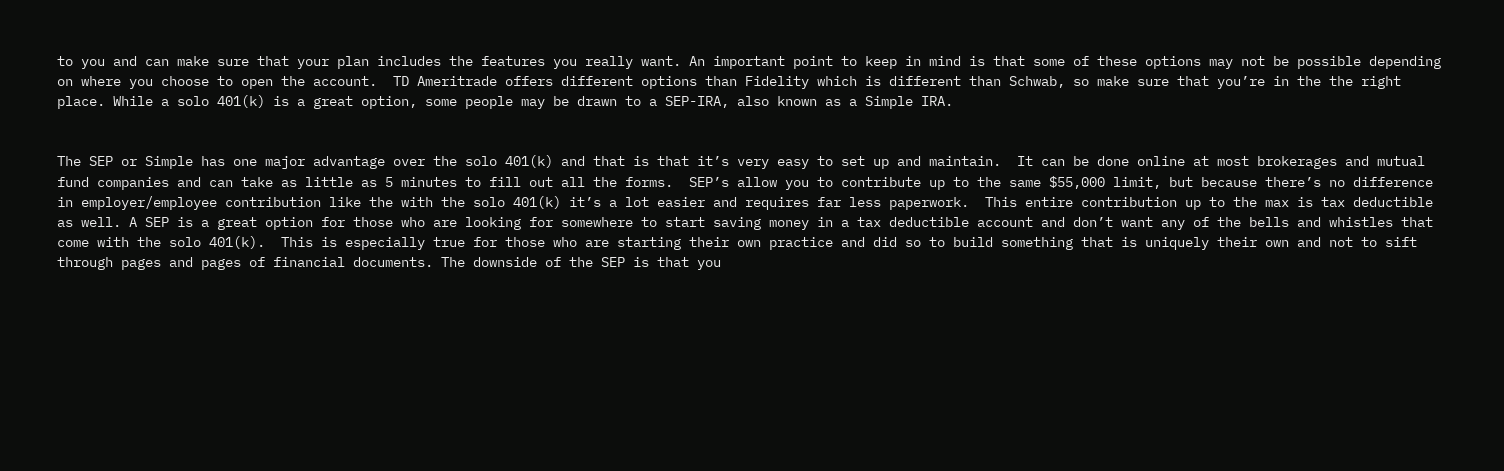to you and can make sure that your plan includes the features you really want. An important point to keep in mind is that some of these options may not be possible depending on where you choose to open the account.  TD Ameritrade offers different options than Fidelity which is different than Schwab, so make sure that you’re in the the right place. While a solo 401(k) is a great option, some people may be drawn to a SEP-IRA, also known as a Simple IRA.


The SEP or Simple has one major advantage over the solo 401(k) and that is that it’s very easy to set up and maintain.  It can be done online at most brokerages and mutual fund companies and can take as little as 5 minutes to fill out all the forms.  SEP’s allow you to contribute up to the same $55,000 limit, but because there’s no difference in employer/employee contribution like the with the solo 401(k) it’s a lot easier and requires far less paperwork.  This entire contribution up to the max is tax deductible as well. A SEP is a great option for those who are looking for somewhere to start saving money in a tax deductible account and don’t want any of the bells and whistles that come with the solo 401(k).  This is especially true for those who are starting their own practice and did so to build something that is uniquely their own and not to sift through pages and pages of financial documents. The downside of the SEP is that you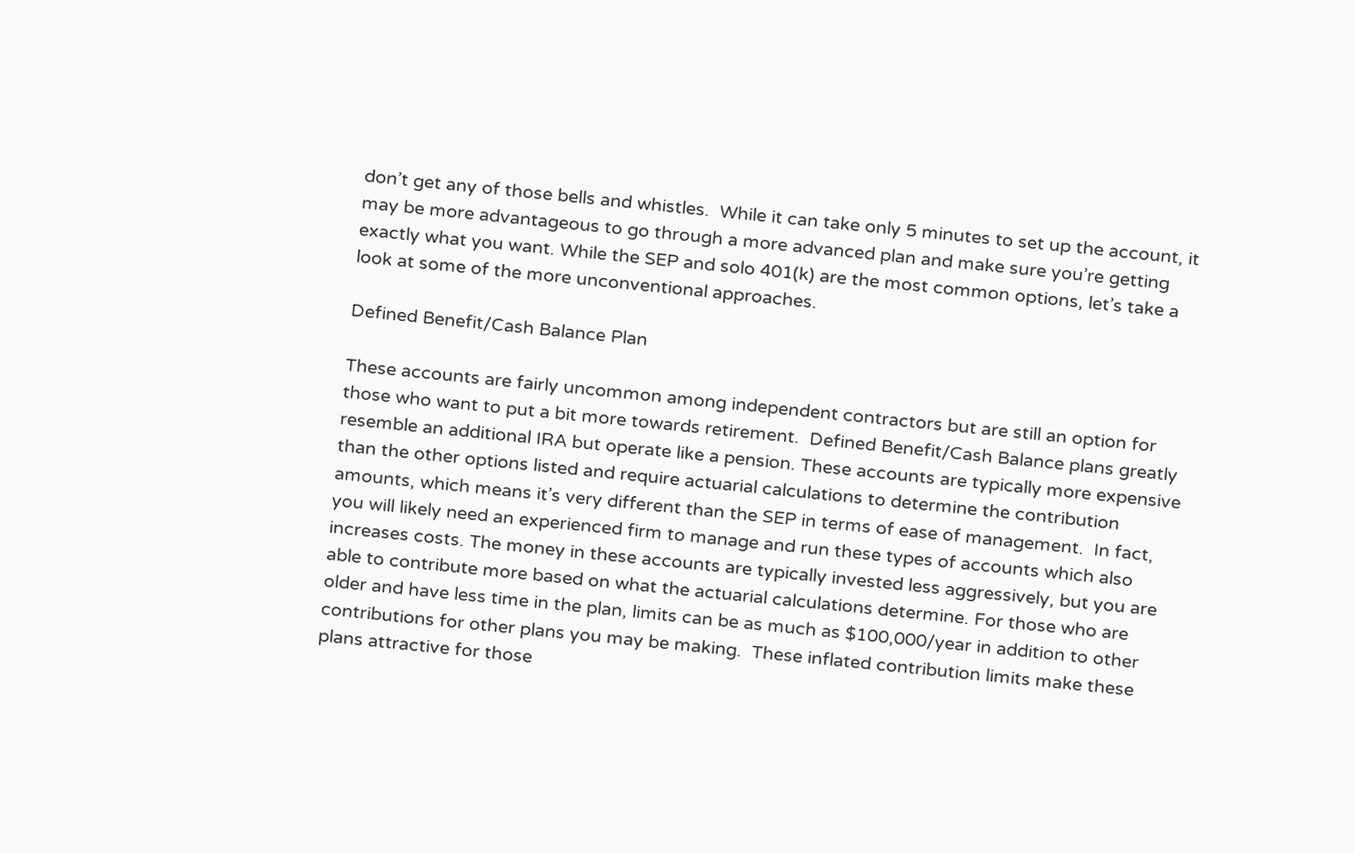don’t get any of those bells and whistles.  While it can take only 5 minutes to set up the account, it may be more advantageous to go through a more advanced plan and make sure you’re getting exactly what you want. While the SEP and solo 401(k) are the most common options, let’s take a look at some of the more unconventional approaches.

Defined Benefit/Cash Balance Plan

These accounts are fairly uncommon among independent contractors but are still an option for those who want to put a bit more towards retirement.  Defined Benefit/Cash Balance plans greatly resemble an additional IRA but operate like a pension. These accounts are typically more expensive than the other options listed and require actuarial calculations to determine the contribution amounts, which means it’s very different than the SEP in terms of ease of management.  In fact, you will likely need an experienced firm to manage and run these types of accounts which also increases costs. The money in these accounts are typically invested less aggressively, but you are able to contribute more based on what the actuarial calculations determine. For those who are older and have less time in the plan, limits can be as much as $100,000/year in addition to other contributions for other plans you may be making.  These inflated contribution limits make these plans attractive for those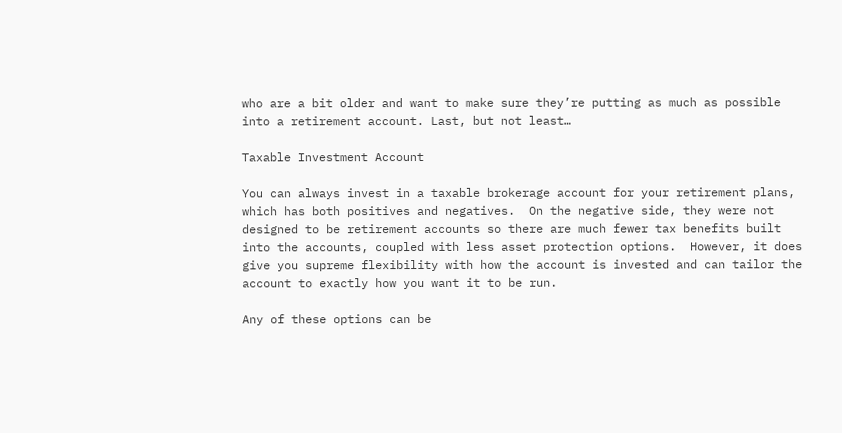who are a bit older and want to make sure they’re putting as much as possible into a retirement account. Last, but not least…

Taxable Investment Account

You can always invest in a taxable brokerage account for your retirement plans, which has both positives and negatives.  On the negative side, they were not designed to be retirement accounts so there are much fewer tax benefits built into the accounts, coupled with less asset protection options.  However, it does give you supreme flexibility with how the account is invested and can tailor the account to exactly how you want it to be run.

Any of these options can be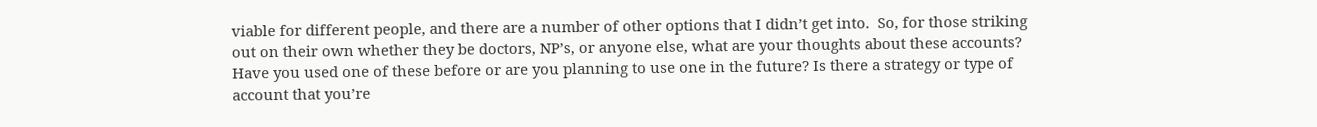viable for different people, and there are a number of other options that I didn’t get into.  So, for those striking out on their own whether they be doctors, NP’s, or anyone else, what are your thoughts about these accounts?  Have you used one of these before or are you planning to use one in the future? Is there a strategy or type of account that you’re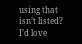using that isn’t listed?  I’d love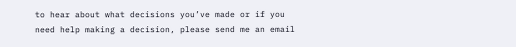to hear about what decisions you’ve made or if you need help making a decision, please send me an email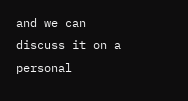and we can discuss it on a personal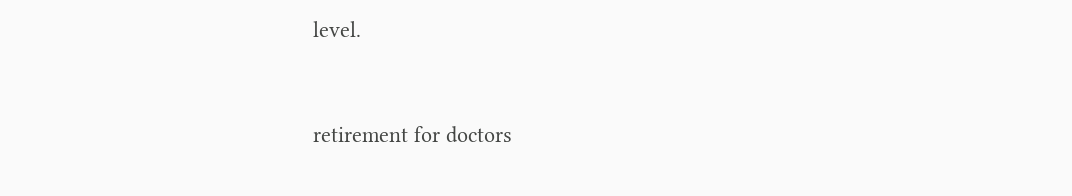level.


retirement for doctors